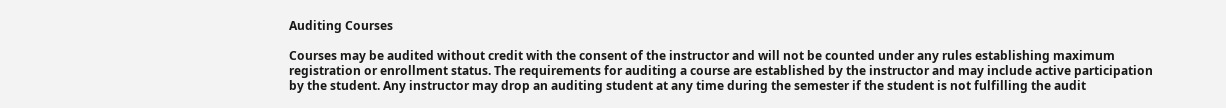Auditing Courses

Courses may be audited without credit with the consent of the instructor and will not be counted under any rules establishing maximum registration or enrollment status. The requirements for auditing a course are established by the instructor and may include active participation by the student. Any instructor may drop an auditing student at any time during the semester if the student is not fulfilling the audit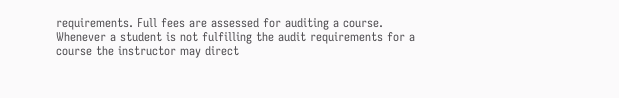requirements. Full fees are assessed for auditing a course. Whenever a student is not fulfilling the audit requirements for a course the instructor may direct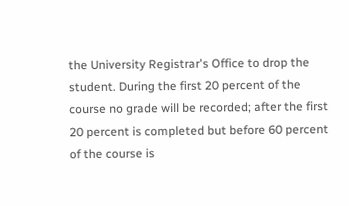the University Registrar's Office to drop the student. During the first 20 percent of the course no grade will be recorded; after the first 20 percent is completed but before 60 percent of the course is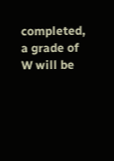completed, a grade of W will be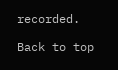recorded.

Back to top